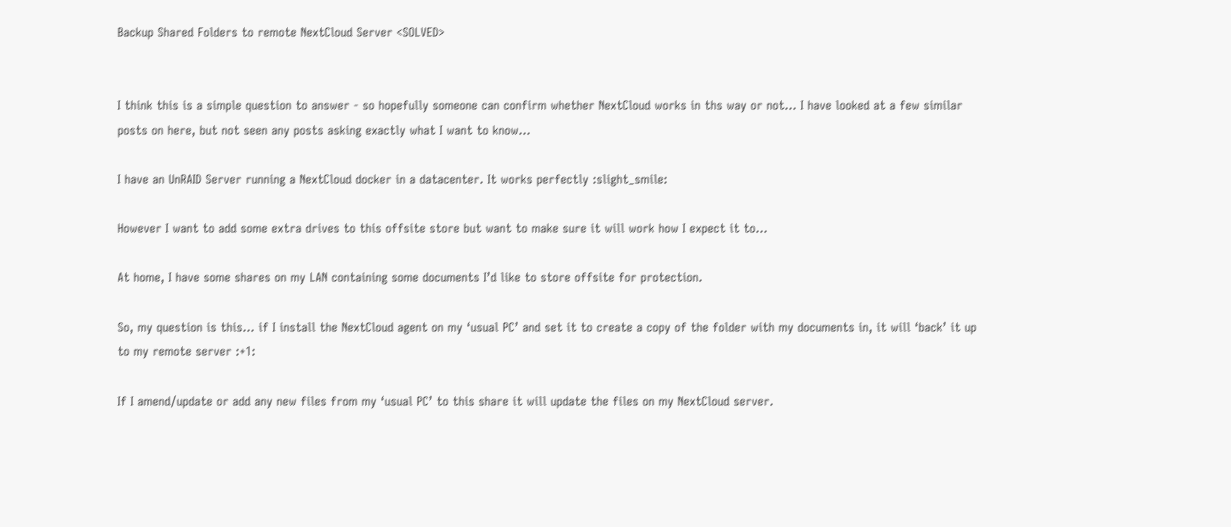Backup Shared Folders to remote NextCloud Server <SOLVED>


I think this is a simple question to answer - so hopefully someone can confirm whether NextCloud works in ths way or not… I have looked at a few similar posts on here, but not seen any posts asking exactly what I want to know…

I have an UnRAID Server running a NextCloud docker in a datacenter. It works perfectly :slight_smile:

However I want to add some extra drives to this offsite store but want to make sure it will work how I expect it to…

At home, I have some shares on my LAN containing some documents I’d like to store offsite for protection.

So, my question is this… if I install the NextCloud agent on my ‘usual PC’ and set it to create a copy of the folder with my documents in, it will ‘back’ it up to my remote server :+1:

If I amend/update or add any new files from my ‘usual PC’ to this share it will update the files on my NextCloud server.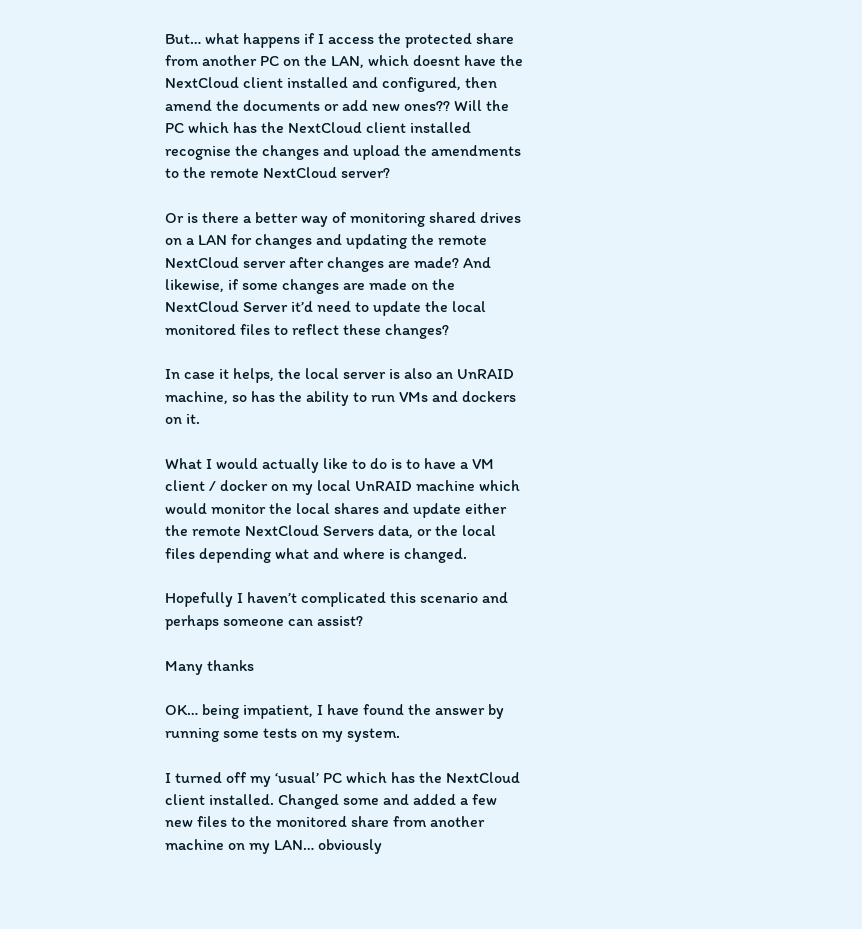But… what happens if I access the protected share from another PC on the LAN, which doesnt have the NextCloud client installed and configured, then amend the documents or add new ones?? Will the PC which has the NextCloud client installed recognise the changes and upload the amendments to the remote NextCloud server?

Or is there a better way of monitoring shared drives on a LAN for changes and updating the remote NextCloud server after changes are made? And likewise, if some changes are made on the NextCloud Server it’d need to update the local monitored files to reflect these changes?

In case it helps, the local server is also an UnRAID machine, so has the ability to run VMs and dockers on it.

What I would actually like to do is to have a VM client / docker on my local UnRAID machine which would monitor the local shares and update either the remote NextCloud Servers data, or the local files depending what and where is changed.

Hopefully I haven’t complicated this scenario and perhaps someone can assist?

Many thanks

OK… being impatient, I have found the answer by running some tests on my system.

I turned off my ‘usual’ PC which has the NextCloud client installed. Changed some and added a few new files to the monitored share from another machine on my LAN… obviously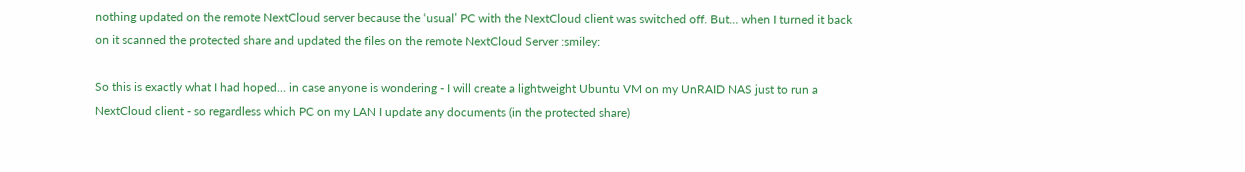nothing updated on the remote NextCloud server because the ‘usual’ PC with the NextCloud client was switched off. But… when I turned it back on it scanned the protected share and updated the files on the remote NextCloud Server :smiley:

So this is exactly what I had hoped… in case anyone is wondering - I will create a lightweight Ubuntu VM on my UnRAID NAS just to run a NextCloud client - so regardless which PC on my LAN I update any documents (in the protected share)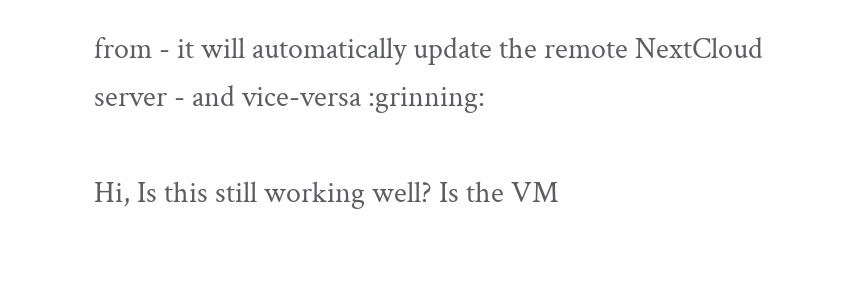from - it will automatically update the remote NextCloud server - and vice-versa :grinning:

Hi, Is this still working well? Is the VM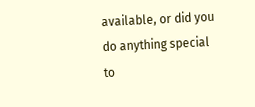available, or did you do anything special to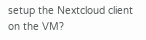setup the Nextcloud client on the VM?